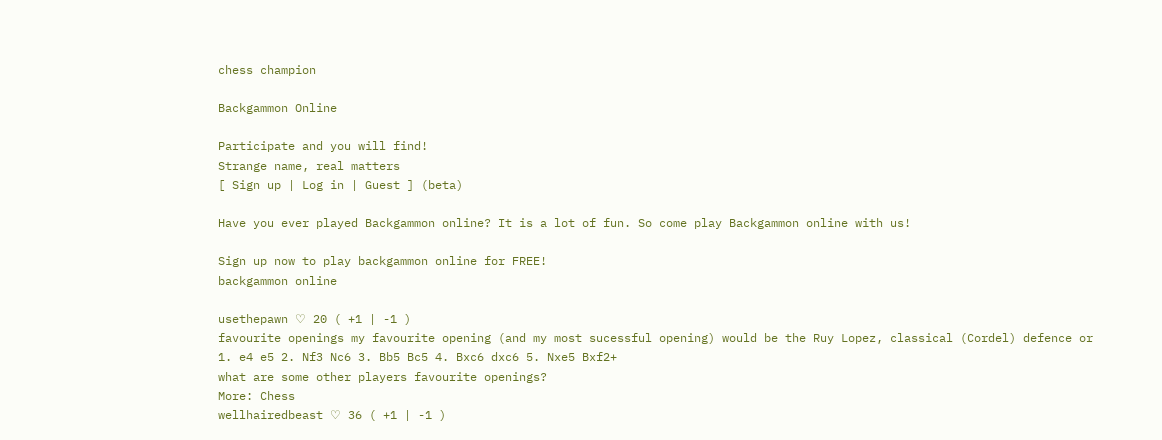chess champion

Backgammon Online

Participate and you will find!
Strange name, real matters
[ Sign up | Log in | Guest ] (beta)

Have you ever played Backgammon online? It is a lot of fun. So come play Backgammon online with us!

Sign up now to play backgammon online for FREE!
backgammon online

usethepawn ♡ 20 ( +1 | -1 )
favourite openings my favourite opening (and my most sucessful opening) would be the Ruy Lopez, classical (Cordel) defence or
1. e4 e5 2. Nf3 Nc6 3. Bb5 Bc5 4. Bxc6 dxc6 5. Nxe5 Bxf2+
what are some other players favourite openings?
More: Chess
wellhairedbeast ♡ 36 ( +1 | -1 )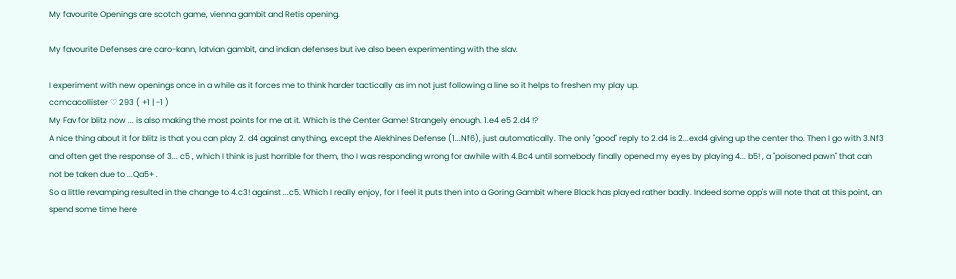My favourite Openings are scotch game, vienna gambit and Retis opening.

My favourite Defenses are caro-kann, latvian gambit, and indian defenses but ive also been experimenting with the slav.

I experiment with new openings once in a while as it forces me to think harder tactically as im not just following a line so it helps to freshen my play up.
ccmcacollister ♡ 293 ( +1 | -1 )
My Fav for blitz now ... is also making the most points for me at it. Which is the Center Game! Strangely enough. 1.e4 e5 2.d4 !?
A nice thing about it for blitz is that you can play 2. d4 against anything, except the Alekhines Defense (1...Nf6), just automatically. The only "good" reply to 2.d4 is 2...exd4 giving up the center tho. Then I go with 3.Nf3 and often get the response of 3... c5 , which I think is just horrible for them, tho I was responding wrong for awhile with 4.Bc4 until somebody finally opened my eyes by playing 4... b5! , a "poisoned pawn" that can not be taken due to ...Qa5+ .
So a little revamping resulted in the change to 4.c3! against ...c5. Which I really enjoy, for I feel it puts then into a Goring Gambit where Black has played rather badly. Indeed some opp's will note that at this point, an spend some time here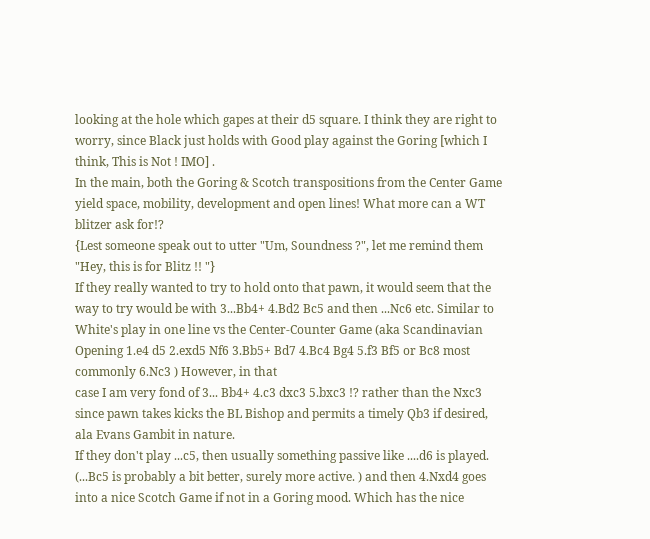looking at the hole which gapes at their d5 square. I think they are right to worry, since Black just holds with Good play against the Goring [which I think, This is Not ! IMO] .
In the main, both the Goring & Scotch transpositions from the Center Game yield space, mobility, development and open lines! What more can a WT blitzer ask for!?
{Lest someone speak out to utter "Um, Soundness ?", let me remind them "Hey, this is for Blitz !! "}
If they really wanted to try to hold onto that pawn, it would seem that the way to try would be with 3...Bb4+ 4.Bd2 Bc5 and then ...Nc6 etc. Similar to White's play in one line vs the Center-Counter Game (aka Scandinavian Opening 1.e4 d5 2.exd5 Nf6 3.Bb5+ Bd7 4.Bc4 Bg4 5.f3 Bf5 or Bc8 most commonly 6.Nc3 ) However, in that
case I am very fond of 3... Bb4+ 4.c3 dxc3 5.bxc3 !? rather than the Nxc3 since pawn takes kicks the BL Bishop and permits a timely Qb3 if desired, ala Evans Gambit in nature.
If they don't play ...c5, then usually something passive like ....d6 is played. (...Bc5 is probably a bit better, surely more active. ) and then 4.Nxd4 goes into a nice Scotch Game if not in a Goring mood. Which has the nice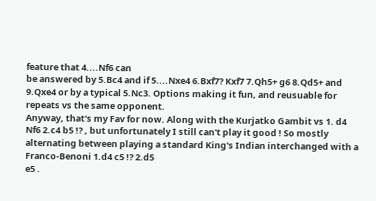feature that 4....Nf6 can
be answered by 5.Bc4 and if 5....Nxe4 6.Bxf7? Kxf7 7.Qh5+ g6 8.Qd5+ and 9.Qxe4 or by a typical 5.Nc3. Options making it fun, and reusuable for repeats vs the same opponent.
Anyway, that's my Fav for now. Along with the Kurjatko Gambit vs 1. d4 Nf6 2.c4 b5 !? , but unfortunately I still can't play it good ! So mostly alternating between playing a standard King's Indian interchanged with a Franco-Benoni 1.d4 c5 !? 2.d5
e5 .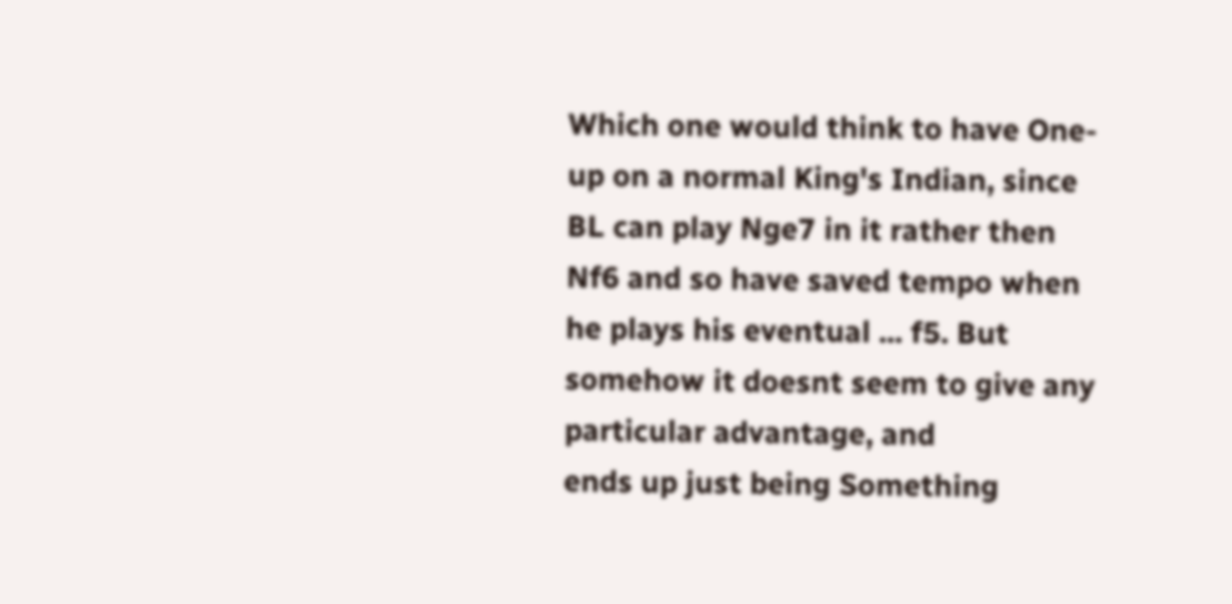Which one would think to have One-up on a normal King's Indian, since BL can play Nge7 in it rather then Nf6 and so have saved tempo when he plays his eventual ... f5. But somehow it doesnt seem to give any particular advantage, and
ends up just being Something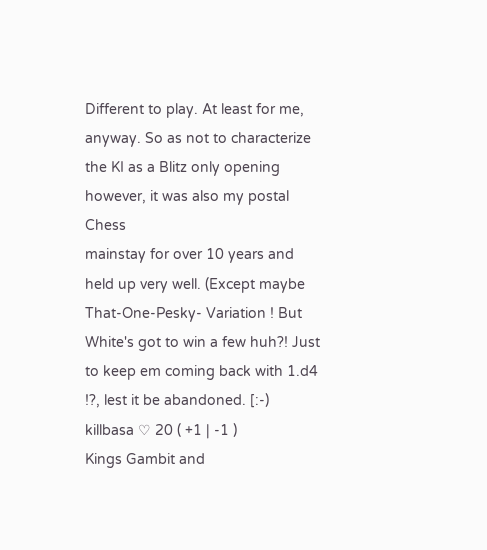Different to play. At least for me, anyway. So as not to characterize the KI as a Blitz only opening however, it was also my postal Chess
mainstay for over 10 years and held up very well. (Except maybe That-One-Pesky- Variation ! But White's got to win a few huh?! Just to keep em coming back with 1.d4 !?, lest it be abandoned. [:-)
killbasa ♡ 20 ( +1 | -1 )
Kings Gambit and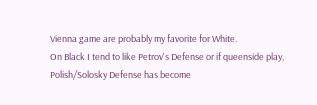Vienna game are probably my favorite for White.
On Black I tend to like Petrov's Defense or if queenside play, Polish/Solosky Defense has become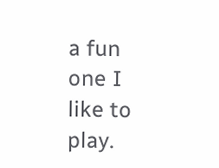a fun one I like to play.